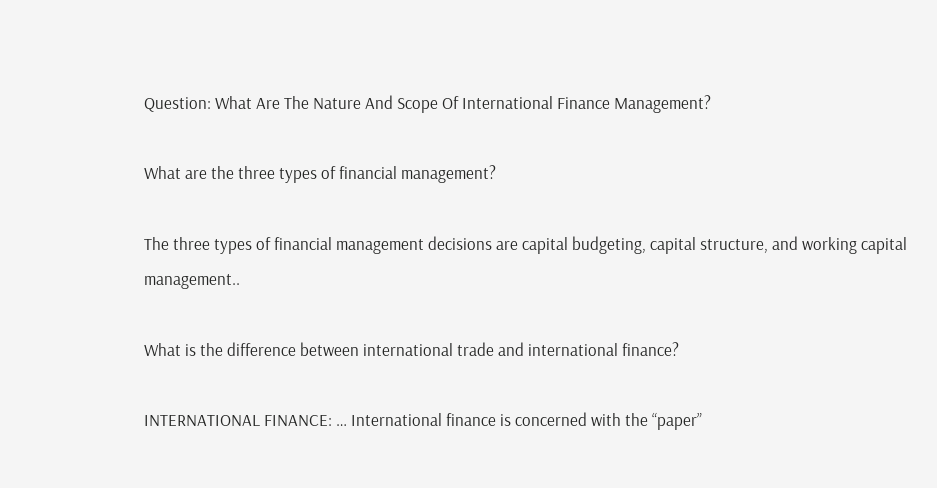Question: What Are The Nature And Scope Of International Finance Management?

What are the three types of financial management?

The three types of financial management decisions are capital budgeting, capital structure, and working capital management..

What is the difference between international trade and international finance?

INTERNATIONAL FINANCE: … International finance is concerned with the “paper”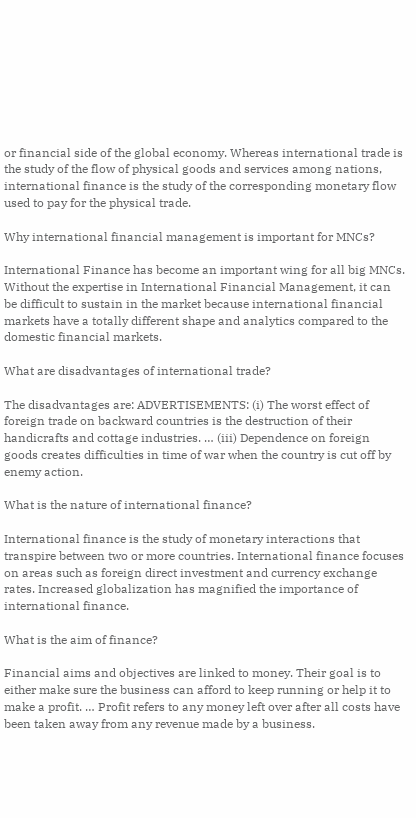or financial side of the global economy. Whereas international trade is the study of the flow of physical goods and services among nations, international finance is the study of the corresponding monetary flow used to pay for the physical trade.

Why international financial management is important for MNCs?

International Finance has become an important wing for all big MNCs. Without the expertise in International Financial Management, it can be difficult to sustain in the market because international financial markets have a totally different shape and analytics compared to the domestic financial markets.

What are disadvantages of international trade?

The disadvantages are: ADVERTISEMENTS: (i) The worst effect of foreign trade on backward countries is the destruction of their handicrafts and cottage industries. … (iii) Dependence on foreign goods creates difficulties in time of war when the country is cut off by enemy action.

What is the nature of international finance?

International finance is the study of monetary interactions that transpire between two or more countries. International finance focuses on areas such as foreign direct investment and currency exchange rates. Increased globalization has magnified the importance of international finance.

What is the aim of finance?

Financial aims and objectives are linked to money. Their goal is to either make sure the business can afford to keep running or help it to make a profit. … Profit refers to any money left over after all costs have been taken away from any revenue made by a business.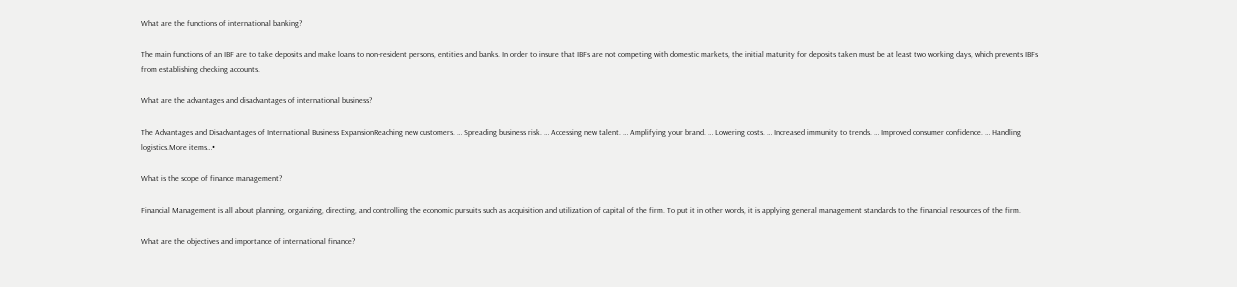What are the functions of international banking?

The main functions of an IBF are to take deposits and make loans to non-resident persons, entities and banks. In order to insure that IBFs are not competing with domestic markets, the initial maturity for deposits taken must be at least two working days, which prevents IBFs from establishing checking accounts.

What are the advantages and disadvantages of international business?

The Advantages and Disadvantages of International Business ExpansionReaching new customers. … Spreading business risk. … Accessing new talent. … Amplifying your brand. … Lowering costs. … Increased immunity to trends. … Improved consumer confidence. … Handling logistics.More items…•

What is the scope of finance management?

Financial Management is all about planning, organizing, directing, and controlling the economic pursuits such as acquisition and utilization of capital of the firm. To put it in other words, it is applying general management standards to the financial resources of the firm.

What are the objectives and importance of international finance?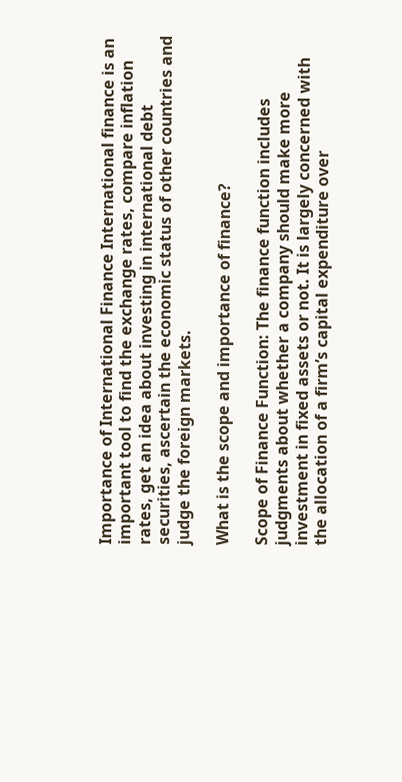Importance of International Finance International finance is an important tool to find the exchange rates, compare inflation rates, get an idea about investing in international debt securities, ascertain the economic status of other countries and judge the foreign markets.

What is the scope and importance of finance?

Scope of Finance Function: The finance function includes judgments about whether a company should make more investment in fixed assets or not. It is largely concerned with the allocation of a firm’s capital expenditure over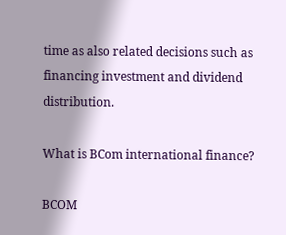time as also related decisions such as financing investment and dividend distribution.

What is BCom international finance?

BCOM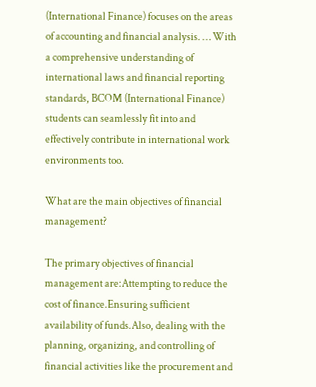(International Finance) focuses on the areas of accounting and financial analysis. … With a comprehensive understanding of international laws and financial reporting standards, BCOM (International Finance) students can seamlessly fit into and effectively contribute in international work environments too.

What are the main objectives of financial management?

The primary objectives of financial management are:Attempting to reduce the cost of finance.Ensuring sufficient availability of funds.Also, dealing with the planning, organizing, and controlling of financial activities like the procurement and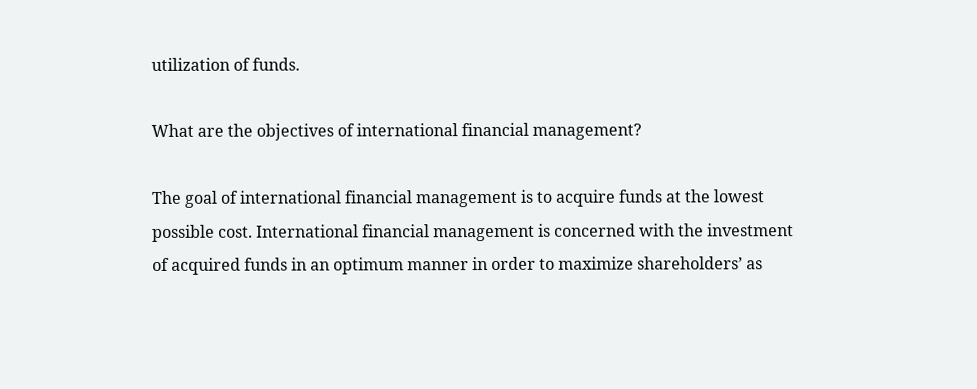utilization of funds.

What are the objectives of international financial management?

The goal of international financial management is to acquire funds at the lowest possible cost. International financial management is concerned with the investment of acquired funds in an optimum manner in order to maximize shareholders’ as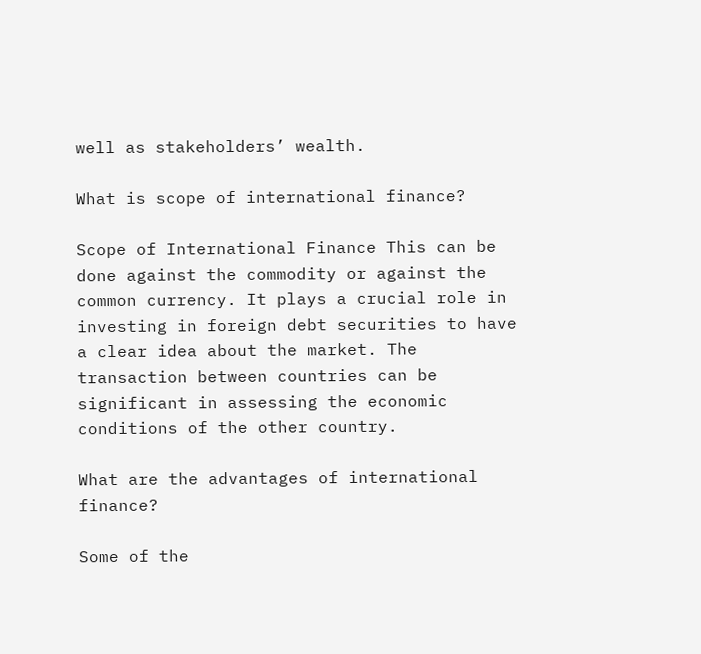well as stakeholders’ wealth.

What is scope of international finance?

Scope of International Finance This can be done against the commodity or against the common currency. It plays a crucial role in investing in foreign debt securities to have a clear idea about the market. The transaction between countries can be significant in assessing the economic conditions of the other country.

What are the advantages of international finance?

Some of the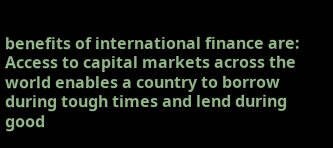benefits of international finance are: Access to capital markets across the world enables a country to borrow during tough times and lend during good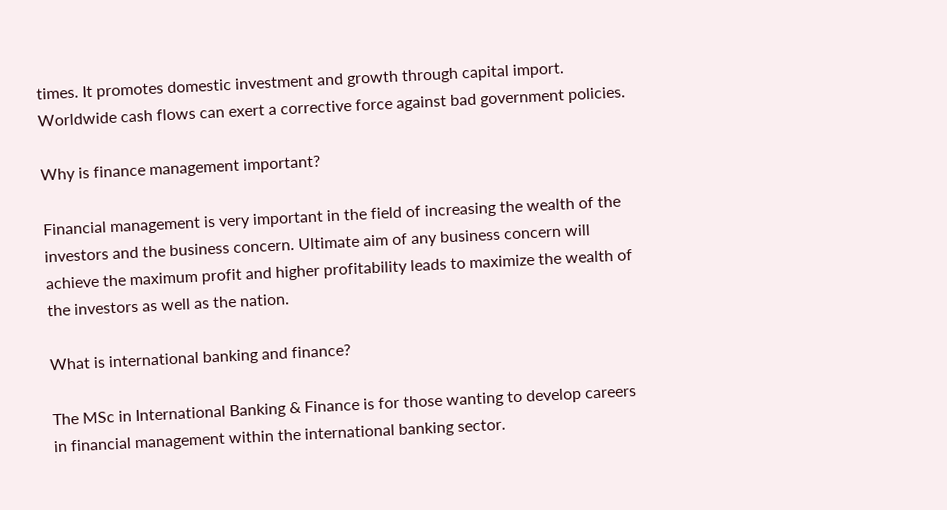times. It promotes domestic investment and growth through capital import. Worldwide cash flows can exert a corrective force against bad government policies.

Why is finance management important?

Financial management is very important in the field of increasing the wealth of the investors and the business concern. Ultimate aim of any business concern will achieve the maximum profit and higher profitability leads to maximize the wealth of the investors as well as the nation.

What is international banking and finance?

The MSc in International Banking & Finance is for those wanting to develop careers in financial management within the international banking sector.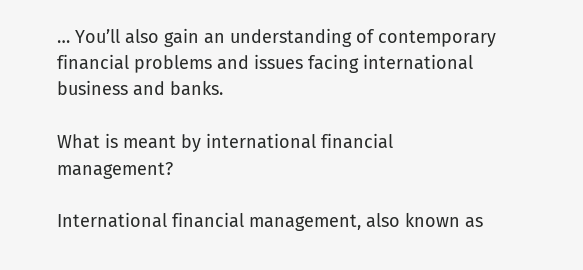… You’ll also gain an understanding of contemporary financial problems and issues facing international business and banks.

What is meant by international financial management?

International financial management, also known as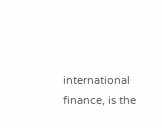international finance, is the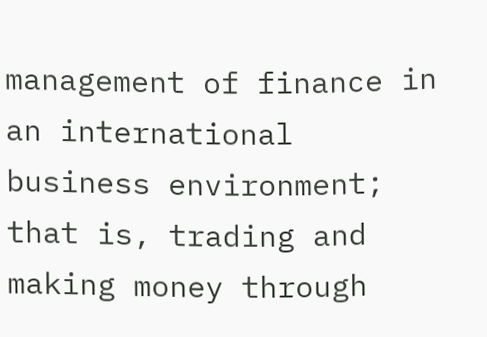management of finance in an international business environment; that is, trading and making money through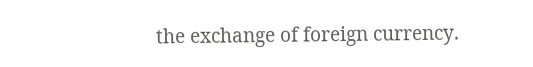the exchange of foreign currency.